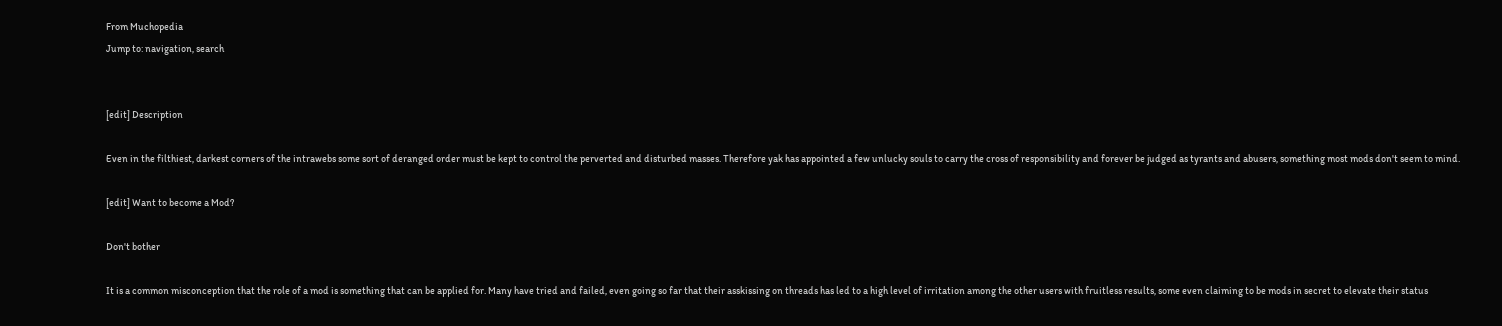From Muchopedia
Jump to: navigation, search


[edit] Description

Even in the filthiest, darkest corners of the intrawebs some sort of deranged order must be kept to control the perverted and disturbed masses. Therefore yak has appointed a few unlucky souls to carry the cross of responsibility and forever be judged as tyrants and abusers, something most mods don't seem to mind.

[edit] Want to become a Mod?

Don't bother

It is a common misconception that the role of a mod is something that can be applied for. Many have tried and failed, even going so far that their asskissing on threads has led to a high level of irritation among the other users with fruitless results, some even claiming to be mods in secret to elevate their status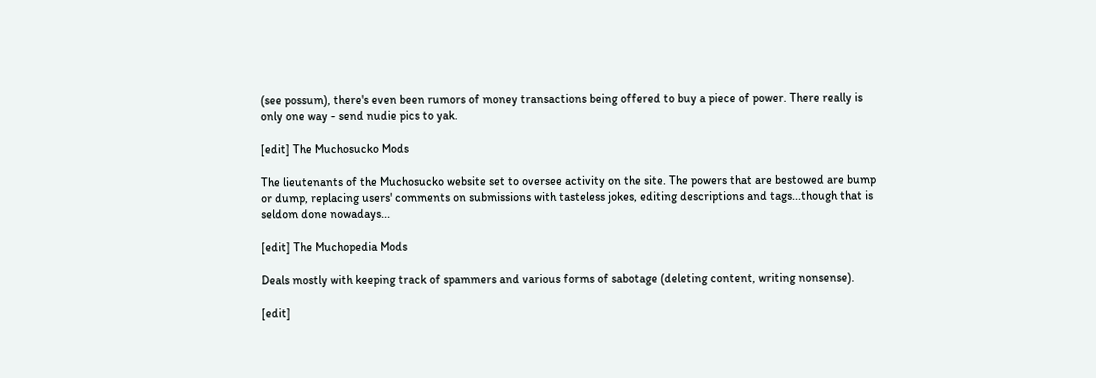(see possum), there's even been rumors of money transactions being offered to buy a piece of power. There really is only one way - send nudie pics to yak.

[edit] The Muchosucko Mods

The lieutenants of the Muchosucko website set to oversee activity on the site. The powers that are bestowed are bump or dump, replacing users' comments on submissions with tasteless jokes, editing descriptions and tags...though that is seldom done nowadays...

[edit] The Muchopedia Mods

Deals mostly with keeping track of spammers and various forms of sabotage (deleting content, writing nonsense).

[edit]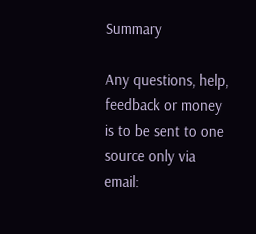Summary

Any questions, help, feedback or money is to be sent to one source only via email: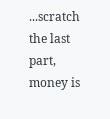...scratch the last part, money is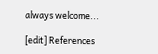always welcome...

[edit] References